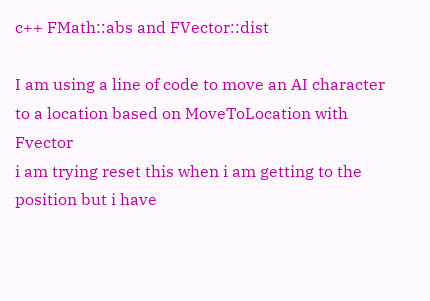c++ FMath::abs and FVector::dist

I am using a line of code to move an AI character to a location based on MoveToLocation with Fvector
i am trying reset this when i am getting to the position but i have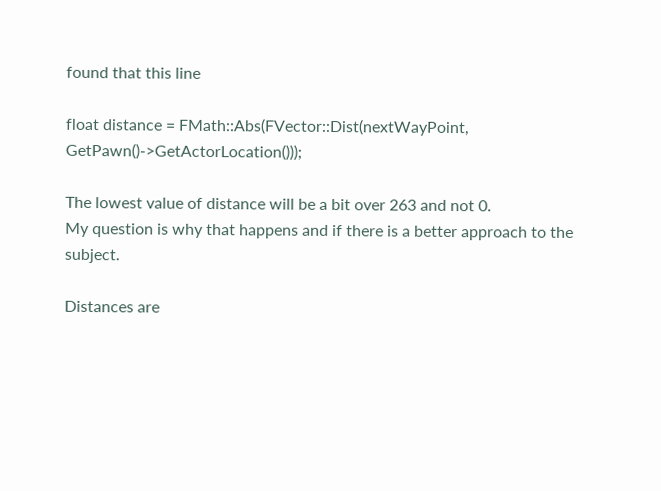found that this line

float distance = FMath::Abs(FVector::Dist(nextWayPoint, GetPawn()->GetActorLocation()));

The lowest value of distance will be a bit over 263 and not 0.
My question is why that happens and if there is a better approach to the subject.

Distances are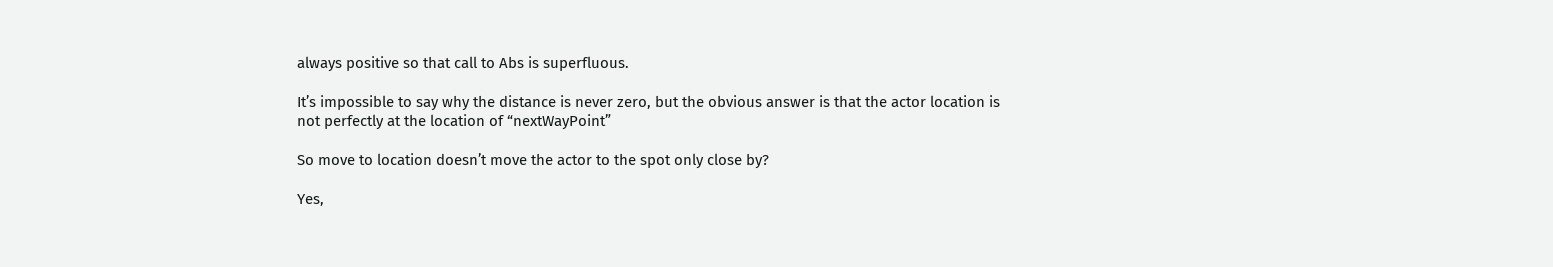always positive so that call to Abs is superfluous.

It’s impossible to say why the distance is never zero, but the obvious answer is that the actor location is not perfectly at the location of “nextWayPoint”

So move to location doesn’t move the actor to the spot only close by?

Yes,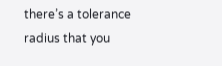there’s a tolerance radius that you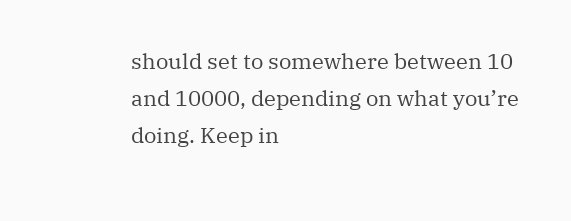should set to somewhere between 10 and 10000, depending on what you’re doing. Keep in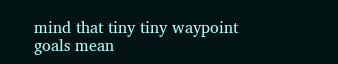mind that tiny tiny waypoint goals mean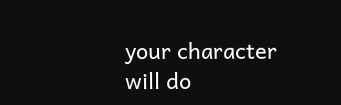your character will do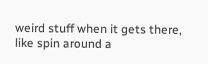weird stuff when it gets there, like spin around a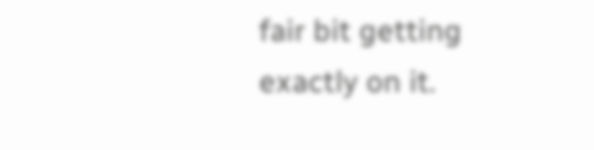fair bit getting exactly on it.